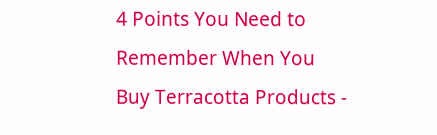4 Points You Need to Remember When You Buy Terracotta Products -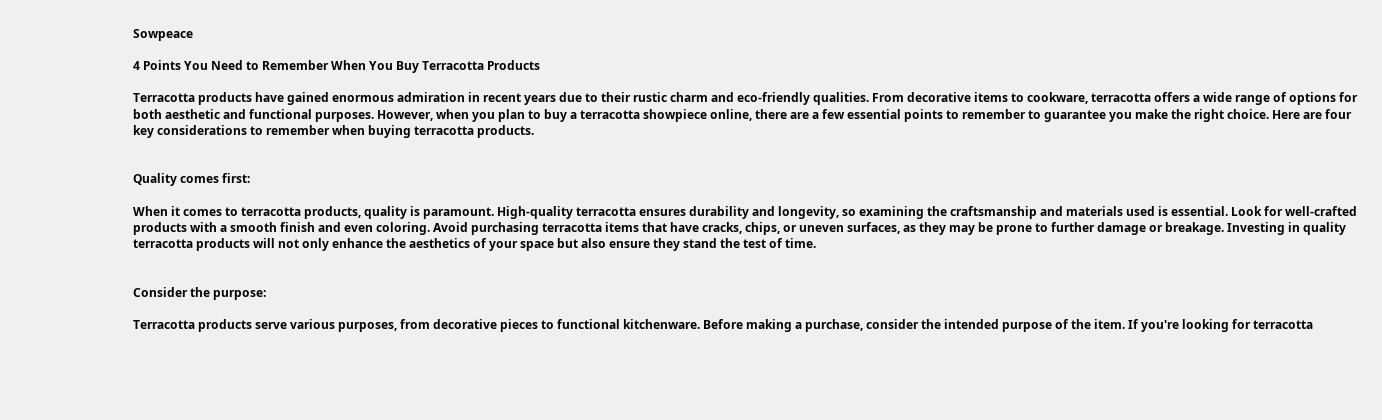Sowpeace

4 Points You Need to Remember When You Buy Terracotta Products

Terracotta products have gained enormous admiration in recent years due to their rustic charm and eco-friendly qualities. From decorative items to cookware, terracotta offers a wide range of options for both aesthetic and functional purposes. However, when you plan to buy a terracotta showpiece online, there are a few essential points to remember to guarantee you make the right choice. Here are four key considerations to remember when buying terracotta products.


Quality comes first:

When it comes to terracotta products, quality is paramount. High-quality terracotta ensures durability and longevity, so examining the craftsmanship and materials used is essential. Look for well-crafted products with a smooth finish and even coloring. Avoid purchasing terracotta items that have cracks, chips, or uneven surfaces, as they may be prone to further damage or breakage. Investing in quality terracotta products will not only enhance the aesthetics of your space but also ensure they stand the test of time.


Consider the purpose:

Terracotta products serve various purposes, from decorative pieces to functional kitchenware. Before making a purchase, consider the intended purpose of the item. If you're looking for terracotta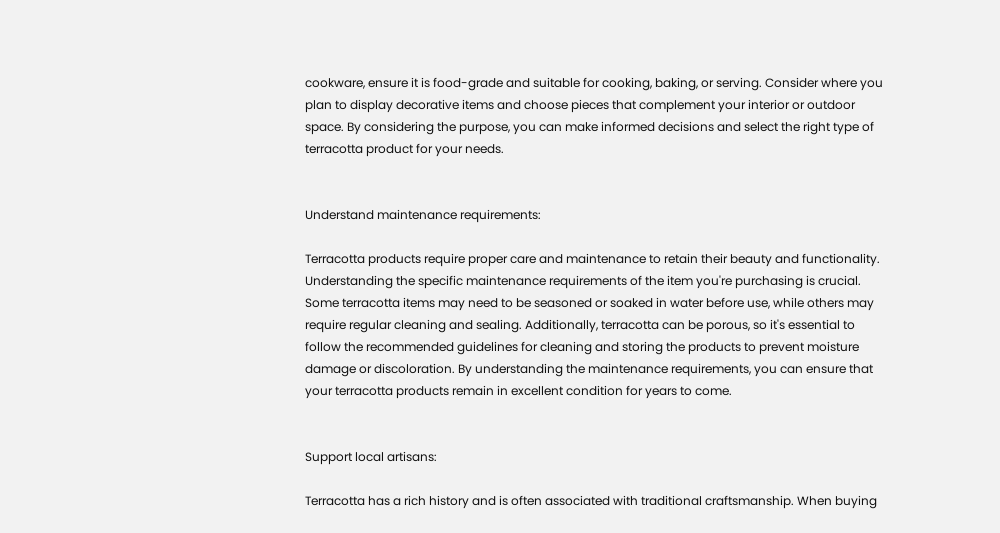cookware, ensure it is food-grade and suitable for cooking, baking, or serving. Consider where you plan to display decorative items and choose pieces that complement your interior or outdoor space. By considering the purpose, you can make informed decisions and select the right type of terracotta product for your needs.


Understand maintenance requirements:

Terracotta products require proper care and maintenance to retain their beauty and functionality. Understanding the specific maintenance requirements of the item you're purchasing is crucial. Some terracotta items may need to be seasoned or soaked in water before use, while others may require regular cleaning and sealing. Additionally, terracotta can be porous, so it's essential to follow the recommended guidelines for cleaning and storing the products to prevent moisture damage or discoloration. By understanding the maintenance requirements, you can ensure that your terracotta products remain in excellent condition for years to come.


Support local artisans:

Terracotta has a rich history and is often associated with traditional craftsmanship. When buying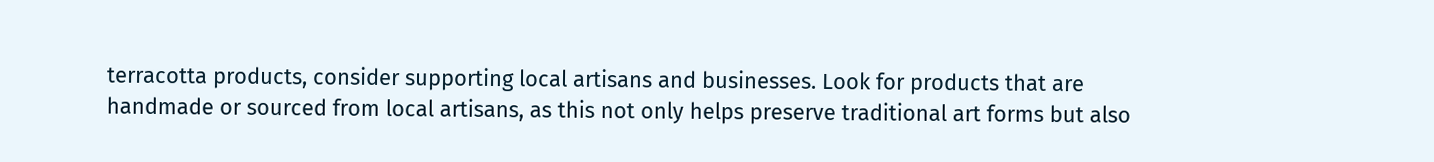terracotta products, consider supporting local artisans and businesses. Look for products that are handmade or sourced from local artisans, as this not only helps preserve traditional art forms but also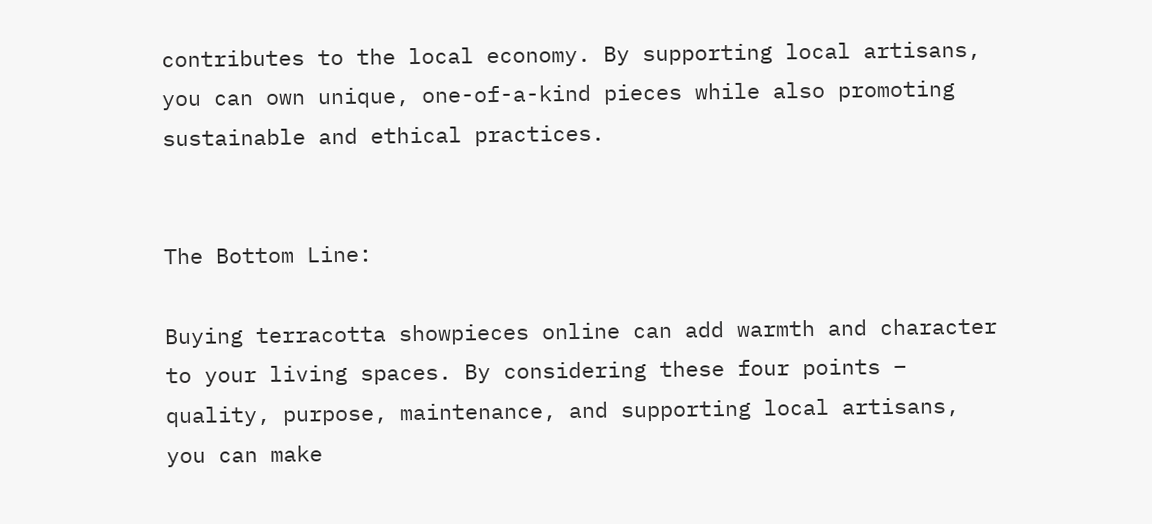contributes to the local economy. By supporting local artisans, you can own unique, one-of-a-kind pieces while also promoting sustainable and ethical practices.


The Bottom Line:

Buying terracotta showpieces online can add warmth and character to your living spaces. By considering these four points – quality, purpose, maintenance, and supporting local artisans, you can make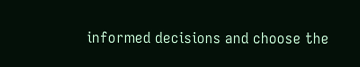informed decisions and choose the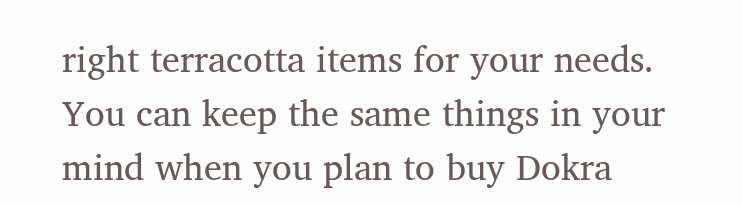right terracotta items for your needs. You can keep the same things in your mind when you plan to buy Dokra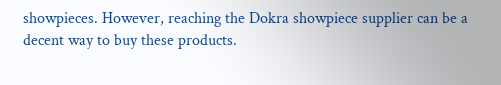showpieces. However, reaching the Dokra showpiece supplier can be a decent way to buy these products.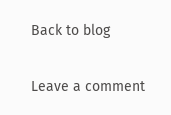Back to blog

Leave a comment